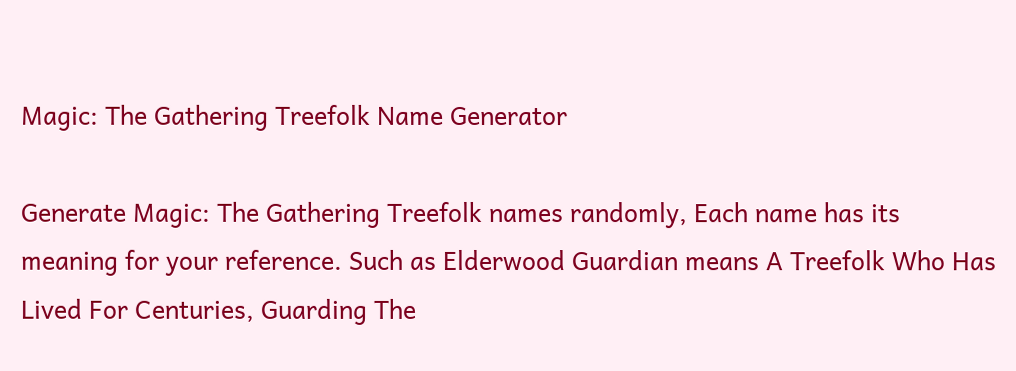Magic: The Gathering Treefolk Name Generator

Generate Magic: The Gathering Treefolk names randomly, Each name has its meaning for your reference. Such as Elderwood Guardian means A Treefolk Who Has Lived For Centuries, Guarding The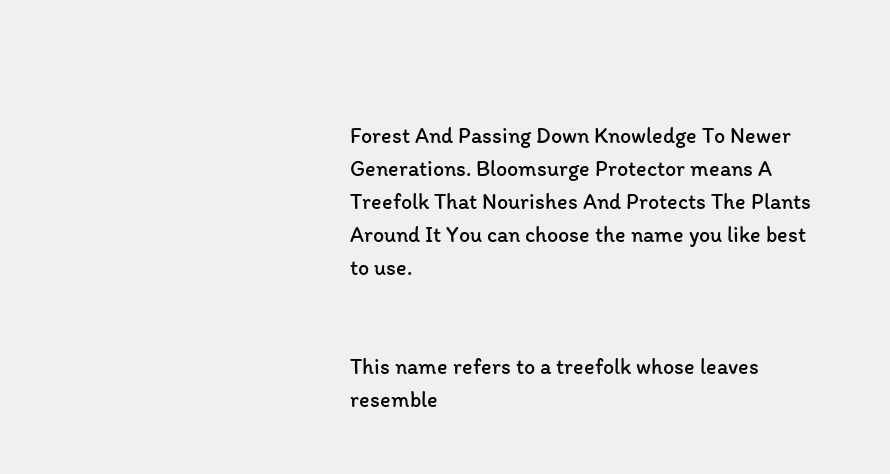Forest And Passing Down Knowledge To Newer Generations. Bloomsurge Protector means A Treefolk That Nourishes And Protects The Plants Around It You can choose the name you like best to use.


This name refers to a treefolk whose leaves resemble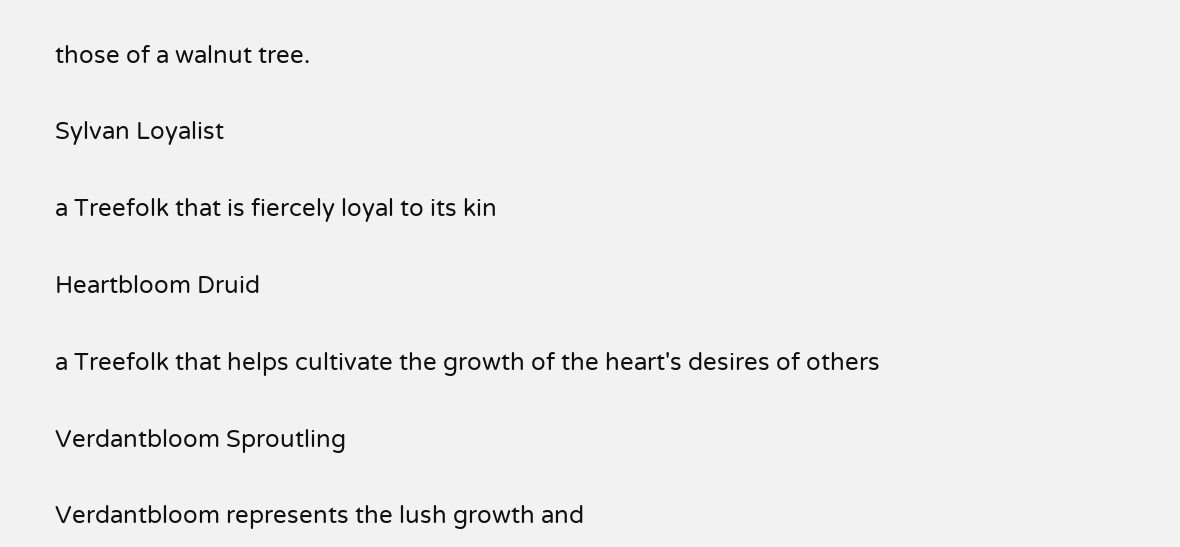those of a walnut tree.

Sylvan Loyalist

a Treefolk that is fiercely loyal to its kin

Heartbloom Druid

a Treefolk that helps cultivate the growth of the heart's desires of others

Verdantbloom Sproutling

Verdantbloom represents the lush growth and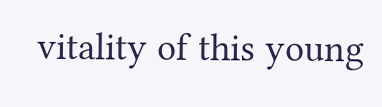vitality of this young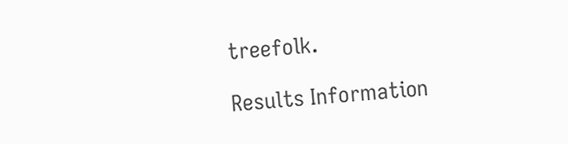treefolk.

Results Information